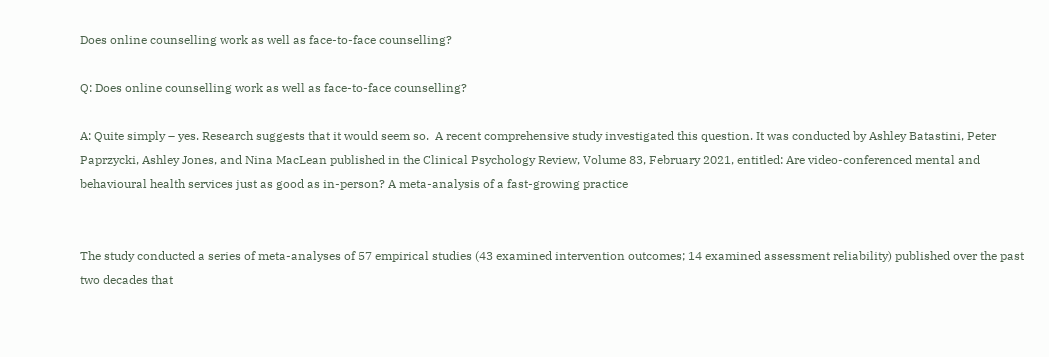Does online counselling work as well as face-to-face counselling?

Q: Does online counselling work as well as face-to-face counselling?

A: Quite simply – yes. Research suggests that it would seem so.  A recent comprehensive study investigated this question. It was conducted by Ashley Batastini, Peter Paprzycki, Ashley Jones, and Nina MacLean published in the Clinical Psychology Review, Volume 83, February 2021, entitled: Are video-conferenced mental and behavioural health services just as good as in-person? A meta-analysis of a fast-growing practice


The study conducted a series of meta-analyses of 57 empirical studies (43 examined intervention outcomes; 14 examined assessment reliability) published over the past two decades that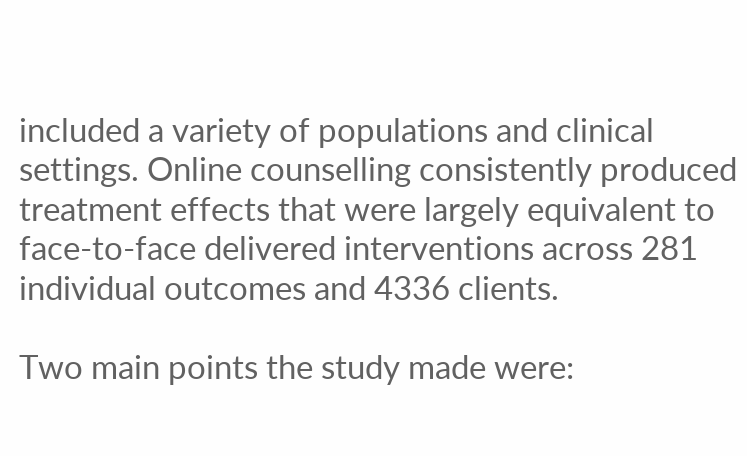included a variety of populations and clinical settings. Online counselling consistently produced treatment effects that were largely equivalent to face-to-face delivered interventions across 281 individual outcomes and 4336 clients.

Two main points the study made were: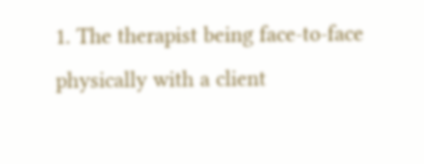1. The therapist being face-to-face physically with a client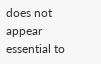does not appear essential to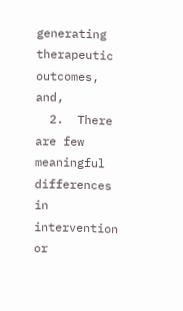generating therapeutic outcomes, and,
  2.  There are few meaningful differences in intervention or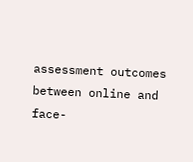assessment outcomes between online and face-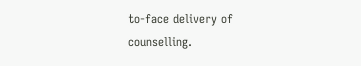to-face delivery of counselling.